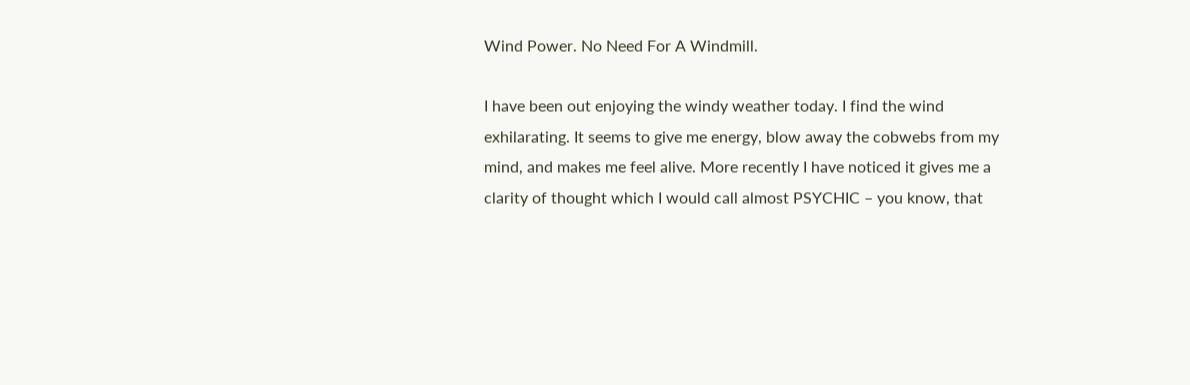Wind Power. No Need For A Windmill.

I have been out enjoying the windy weather today. I find the wind exhilarating. It seems to give me energy, blow away the cobwebs from my mind, and makes me feel alive. More recently I have noticed it gives me a clarity of thought which I would call almost PSYCHIC – you know, that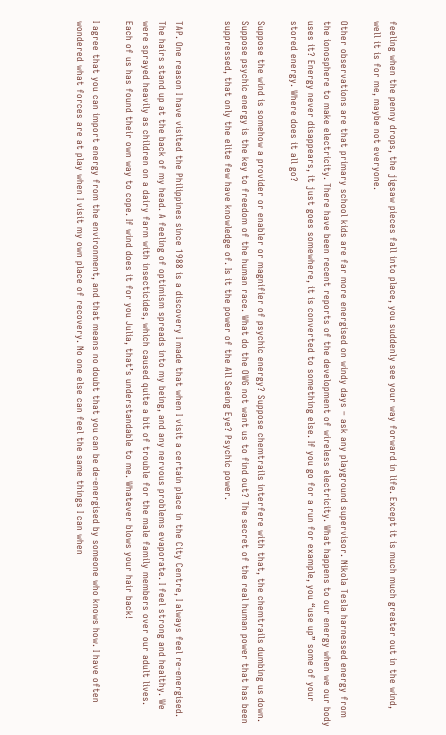feeling when the penny drops, the jigsaw pieces fall into place, you suddenly see your way forward in life. Except it is much much greater out in the wind, well it is for me, maybe not everyone.

Other observations are that primary school kids are far more energised on windy days – ask any playground supervisor. Nikola Tesla harnessed energy from the ionosphere to make electricity. There have been recent reports of the development of wireless electricity. What happens to our energy when we our body uses it? Energy never disappears, it just goes somewhere, it is converted to something else. If you go for a run for example, you “use up” some of your stored energy. Where does it all go?

Suppose the wind is somehow a provider or enabler or magnifier of psychic energy? Suppose chemtrails interfere with that, the chemtrails dumbing us down. Suppose psychic energy is the key to freedom of the human race. What do the OWG not want us to find out? The secret of the real human power that has been suppressed, that only the elite few have knowledge of. Is it the power of the All Seeing Eye? Psychic power.


TAP. One reason I have visited the Philippines since 1988 is a discovery I made that when I visit a certain place in the City Centre, I always feel re-energised. The hairs stand up at the back of my head. A feeling of optimism spreads into my being, and any nervous problems evaporate. I feel strong and healthy. We were sprayed heavily as children on a dairy farm with insecticides, which caused quite a bit of trouble for the male family members over our adult lives. Each of us has found their own way to cope. If wind does it for you Julia, that’s understandable to me. Whatever blows your hair back!

I agree that you can import energy from the environment, and that means no doubt that you can be de-energised by someone who knows how. I have often wondered what forces are at play when I visit my own place of recovery. No one else can feel the same things I can when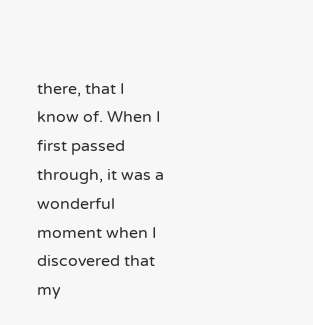there, that I know of. When I first passed through, it was a wonderful moment when I discovered that my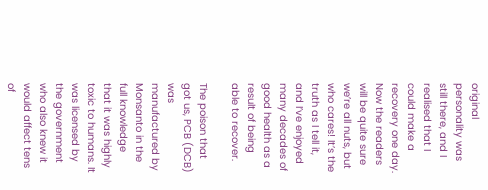original personality was still there, and I realised that I could make a recovery one day. Now the readers will be quite sure we’re all nuts, but who cares! It’s the truth as I tell it, and I’ve enjoyed many decades of good health as a result of being able to recover.

The poison that got us, PCB (DCB) was manufactured by Monsanto in the full knowledge that it was highly toxic to humans. It was licensed by the government who also knew it would affect tens of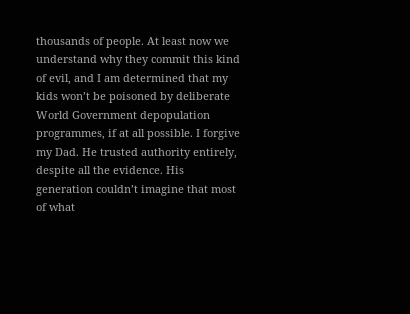thousands of people. At least now we understand why they commit this kind of evil, and I am determined that my kids won’t be poisoned by deliberate World Government depopulation programmes, if at all possible. I forgive my Dad. He trusted authority entirely, despite all the evidence. His generation couldn’t imagine that most of what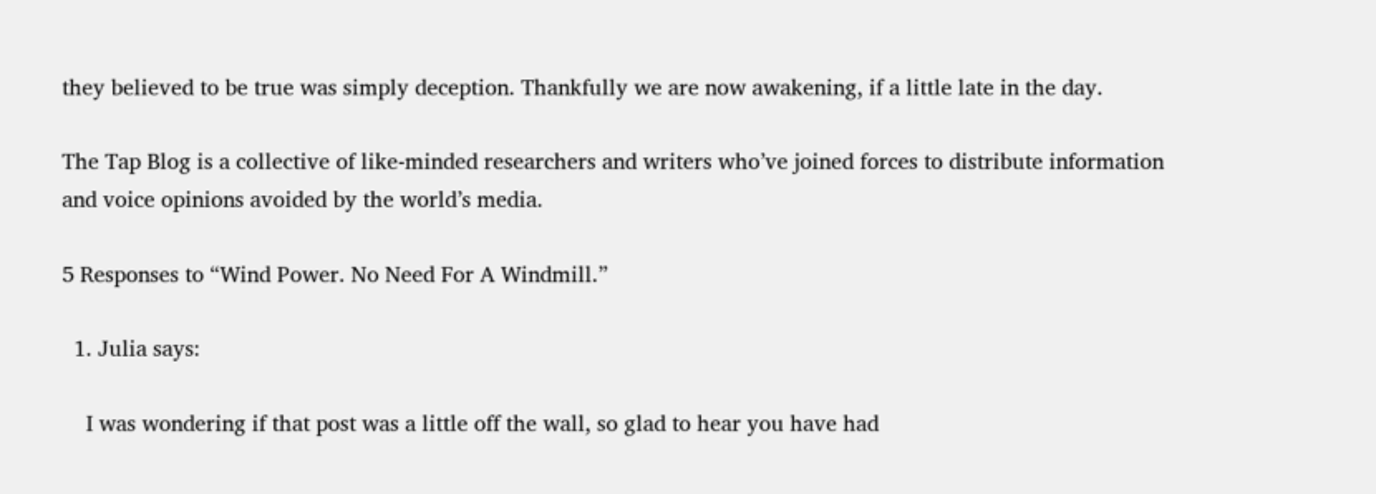they believed to be true was simply deception. Thankfully we are now awakening, if a little late in the day.

The Tap Blog is a collective of like-minded researchers and writers who’ve joined forces to distribute information and voice opinions avoided by the world’s media.

5 Responses to “Wind Power. No Need For A Windmill.”

  1. Julia says:

    I was wondering if that post was a little off the wall, so glad to hear you have had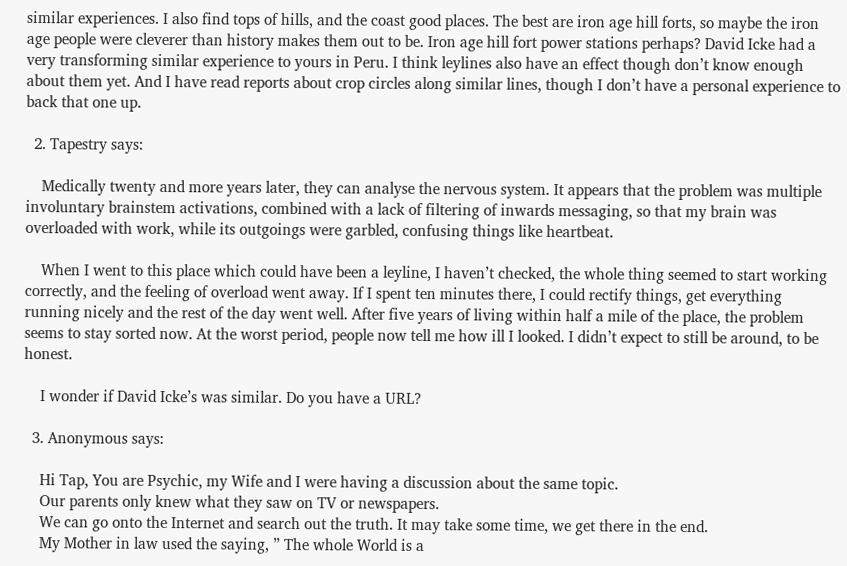similar experiences. I also find tops of hills, and the coast good places. The best are iron age hill forts, so maybe the iron age people were cleverer than history makes them out to be. Iron age hill fort power stations perhaps? David Icke had a very transforming similar experience to yours in Peru. I think leylines also have an effect though don’t know enough about them yet. And I have read reports about crop circles along similar lines, though I don’t have a personal experience to back that one up.

  2. Tapestry says:

    Medically twenty and more years later, they can analyse the nervous system. It appears that the problem was multiple involuntary brainstem activations, combined with a lack of filtering of inwards messaging, so that my brain was overloaded with work, while its outgoings were garbled, confusing things like heartbeat.

    When I went to this place which could have been a leyline, I haven’t checked, the whole thing seemed to start working correctly, and the feeling of overload went away. If I spent ten minutes there, I could rectify things, get everything running nicely and the rest of the day went well. After five years of living within half a mile of the place, the problem seems to stay sorted now. At the worst period, people now tell me how ill I looked. I didn’t expect to still be around, to be honest.

    I wonder if David Icke’s was similar. Do you have a URL?

  3. Anonymous says:

    Hi Tap, You are Psychic, my Wife and I were having a discussion about the same topic.
    Our parents only knew what they saw on TV or newspapers.
    We can go onto the Internet and search out the truth. It may take some time, we get there in the end.
    My Mother in law used the saying, ” The whole World is a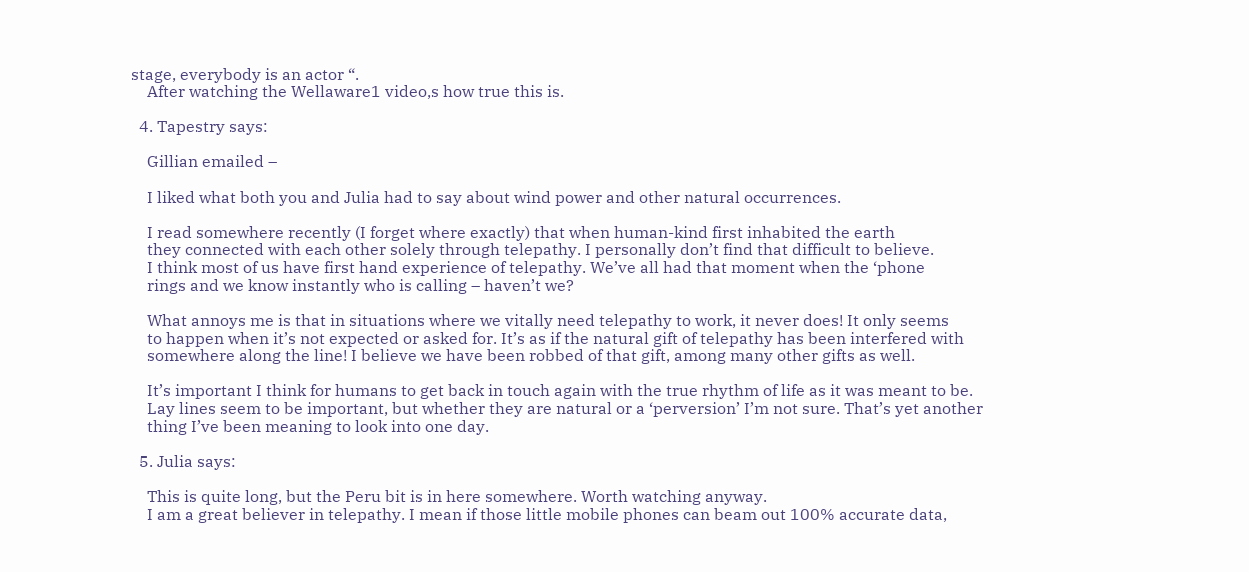stage, everybody is an actor “.
    After watching the Wellaware1 video,s how true this is.

  4. Tapestry says:

    Gillian emailed –

    I liked what both you and Julia had to say about wind power and other natural occurrences.

    I read somewhere recently (I forget where exactly) that when human-kind first inhabited the earth
    they connected with each other solely through telepathy. I personally don’t find that difficult to believe.
    I think most of us have first hand experience of telepathy. We’ve all had that moment when the ‘phone
    rings and we know instantly who is calling – haven’t we?

    What annoys me is that in situations where we vitally need telepathy to work, it never does! It only seems
    to happen when it’s not expected or asked for. It’s as if the natural gift of telepathy has been interfered with
    somewhere along the line! I believe we have been robbed of that gift, among many other gifts as well.

    It’s important I think for humans to get back in touch again with the true rhythm of life as it was meant to be.
    Lay lines seem to be important, but whether they are natural or a ‘perversion’ I’m not sure. That’s yet another
    thing I’ve been meaning to look into one day.

  5. Julia says:

    This is quite long, but the Peru bit is in here somewhere. Worth watching anyway.
    I am a great believer in telepathy. I mean if those little mobile phones can beam out 100% accurate data,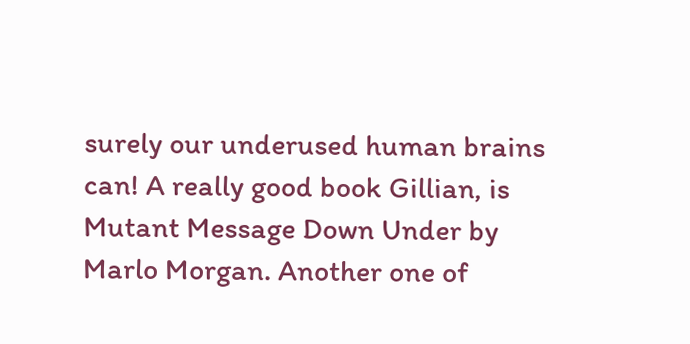surely our underused human brains can! A really good book Gillian, is Mutant Message Down Under by Marlo Morgan. Another one of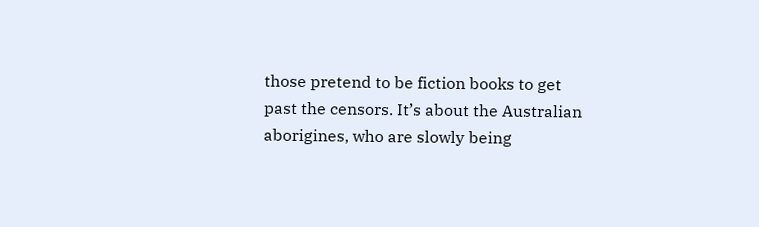those pretend to be fiction books to get past the censors. It’s about the Australian aborigines, who are slowly being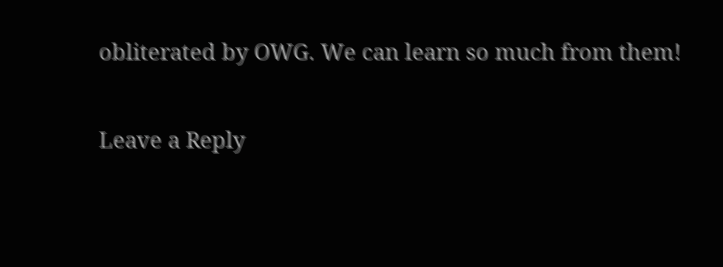obliterated by OWG. We can learn so much from them!

Leave a Reply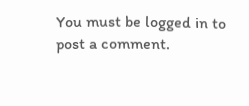You must be logged in to post a comment.